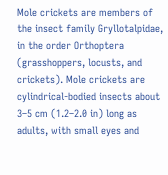Mole crickets are members of the insect family Gryllotalpidae, in the order Orthoptera (grasshoppers, locusts, and crickets). Mole crickets are cylindrical-bodied insects about 3–5 cm (1.2–2.0 in) long as adults, with small eyes and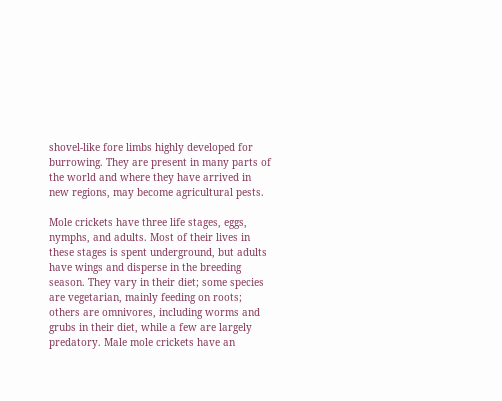shovel-like fore limbs highly developed for burrowing. They are present in many parts of the world and where they have arrived in new regions, may become agricultural pests.

Mole crickets have three life stages, eggs, nymphs, and adults. Most of their lives in these stages is spent underground, but adults have wings and disperse in the breeding season. They vary in their diet; some species are vegetarian, mainly feeding on roots; others are omnivores, including worms and grubs in their diet, while a few are largely predatory. Male mole crickets have an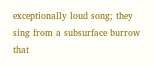exceptionally loud song; they sing from a subsurface burrow that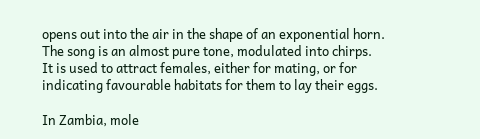opens out into the air in the shape of an exponential horn. The song is an almost pure tone, modulated into chirps. It is used to attract females, either for mating, or for indicating favourable habitats for them to lay their eggs.

In Zambia, mole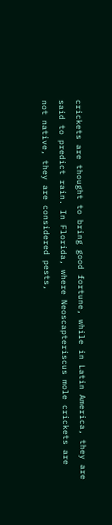crickets are thought to bring good fortune, while in Latin America, they are said to predict rain. In Florida, where Neoscapteriscus mole crickets are not native, they are considered pests,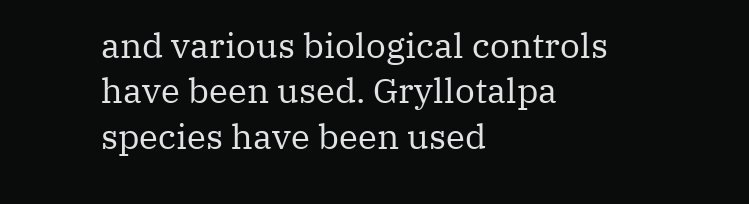and various biological controls have been used. Gryllotalpa species have been used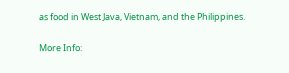as food in West Java, Vietnam, and the Philippines.

More Info: